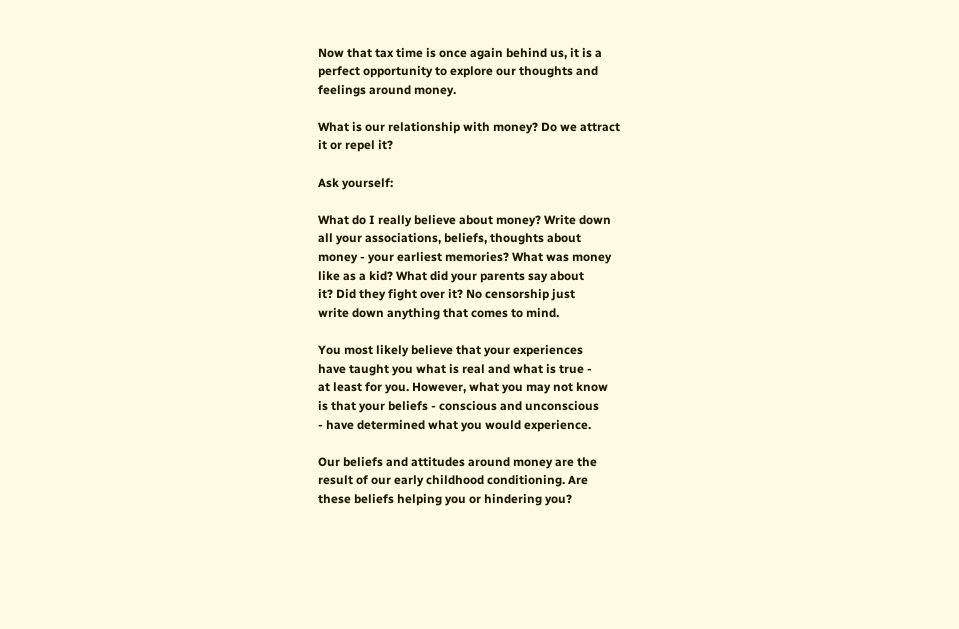Now that tax time is once again behind us, it is a
perfect opportunity to explore our thoughts and
feelings around money.

What is our relationship with money? Do we attract
it or repel it?

Ask yourself:

What do I really believe about money? Write down
all your associations, beliefs, thoughts about
money - your earliest memories? What was money
like as a kid? What did your parents say about
it? Did they fight over it? No censorship just
write down anything that comes to mind.

You most likely believe that your experiences
have taught you what is real and what is true -
at least for you. However, what you may not know
is that your beliefs - conscious and unconscious
- have determined what you would experience.

Our beliefs and attitudes around money are the
result of our early childhood conditioning. Are
these beliefs helping you or hindering you?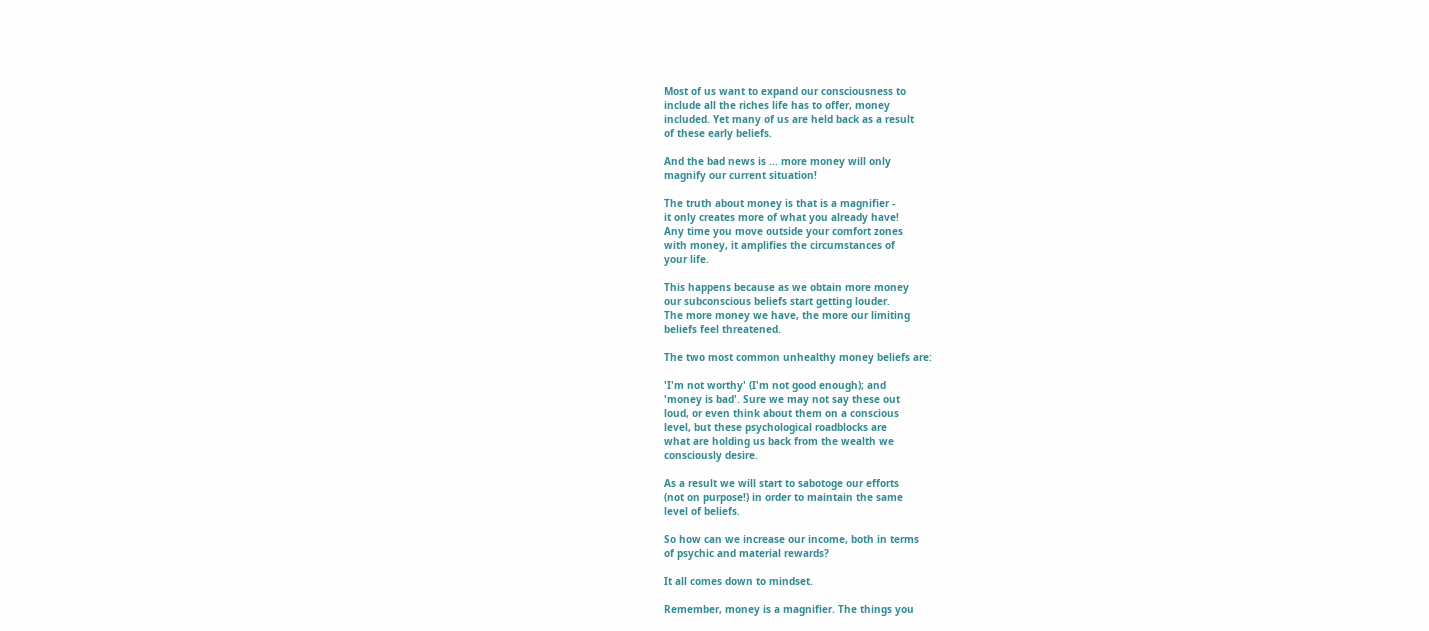Most of us want to expand our consciousness to
include all the riches life has to offer, money
included. Yet many of us are held back as a result
of these early beliefs.

And the bad news is ... more money will only
magnify our current situation!

The truth about money is that is a magnifier -
it only creates more of what you already have!
Any time you move outside your comfort zones
with money, it amplifies the circumstances of
your life.

This happens because as we obtain more money
our subconscious beliefs start getting louder.
The more money we have, the more our limiting
beliefs feel threatened.

The two most common unhealthy money beliefs are:

'I'm not worthy' (I'm not good enough); and
'money is bad'. Sure we may not say these out
loud, or even think about them on a conscious
level, but these psychological roadblocks are
what are holding us back from the wealth we
consciously desire.

As a result we will start to sabotoge our efforts
(not on purpose!) in order to maintain the same
level of beliefs.

So how can we increase our income, both in terms
of psychic and material rewards?

It all comes down to mindset.

Remember, money is a magnifier. The things you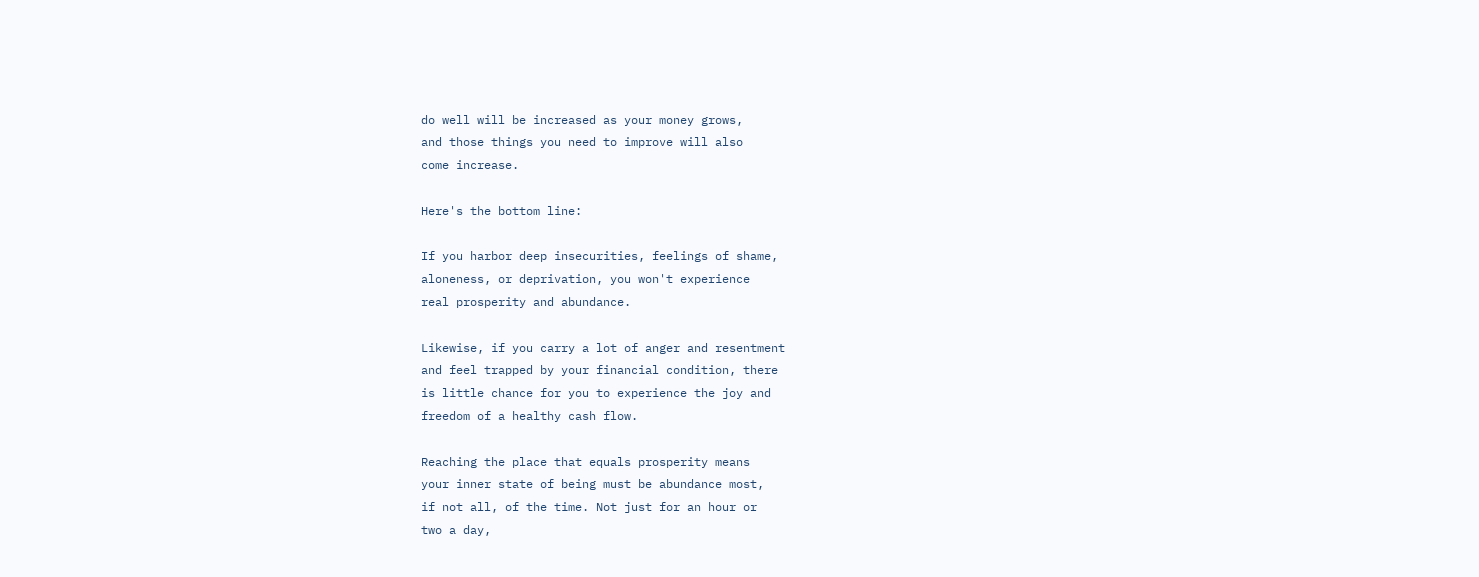do well will be increased as your money grows,
and those things you need to improve will also
come increase.

Here's the bottom line:

If you harbor deep insecurities, feelings of shame,
aloneness, or deprivation, you won't experience
real prosperity and abundance.

Likewise, if you carry a lot of anger and resentment
and feel trapped by your financial condition, there
is little chance for you to experience the joy and
freedom of a healthy cash flow.

Reaching the place that equals prosperity means
your inner state of being must be abundance most,
if not all, of the time. Not just for an hour or
two a day,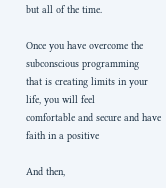but all of the time.

Once you have overcome the subconscious programming
that is creating limits in your life, you will feel
comfortable and secure and have faith in a positive

And then,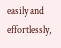easily and effortlessly,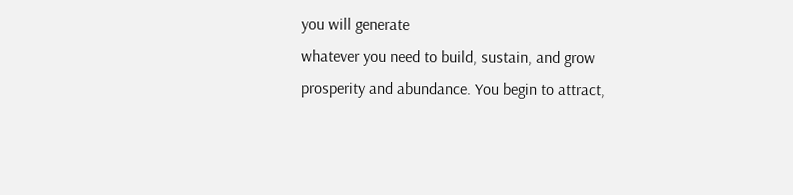you will generate
whatever you need to build, sustain, and grow
prosperity and abundance. You begin to attract,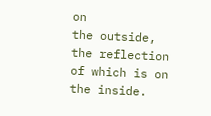on
the outside, the reflection of which is on the inside.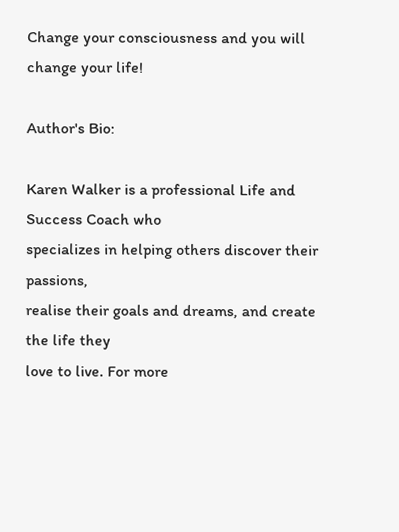Change your consciousness and you will change your life!

Author's Bio:

Karen Walker is a professional Life and Success Coach who
specializes in helping others discover their passions,
realise their goals and dreams, and create the life they
love to live. For more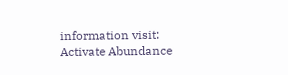information visit: Activate Abundance